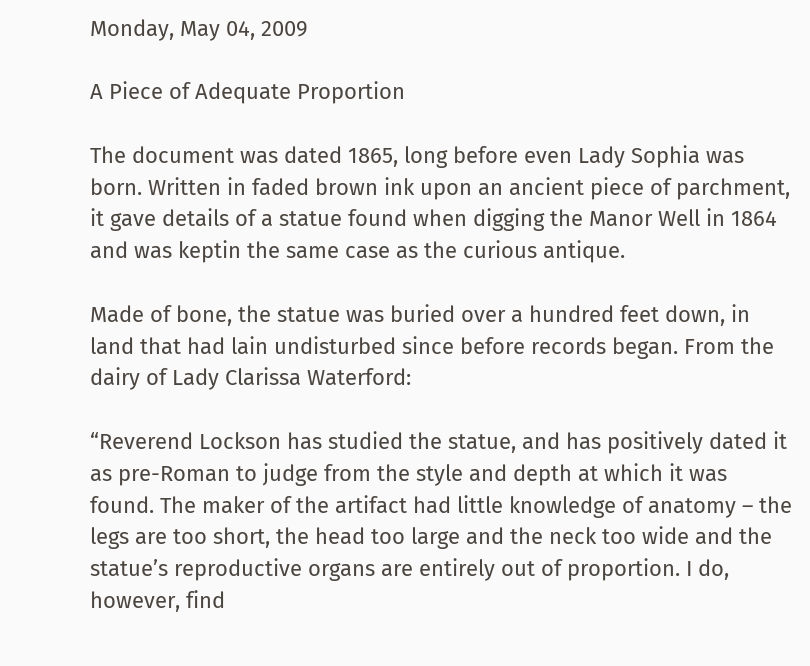Monday, May 04, 2009

A Piece of Adequate Proportion

The document was dated 1865, long before even Lady Sophia was born. Written in faded brown ink upon an ancient piece of parchment, it gave details of a statue found when digging the Manor Well in 1864 and was keptin the same case as the curious antique.

Made of bone, the statue was buried over a hundred feet down, in land that had lain undisturbed since before records began. From the dairy of Lady Clarissa Waterford:

“Reverend Lockson has studied the statue, and has positively dated it as pre-Roman to judge from the style and depth at which it was found. The maker of the artifact had little knowledge of anatomy – the legs are too short, the head too large and the neck too wide and the statue’s reproductive organs are entirely out of proportion. I do, however, find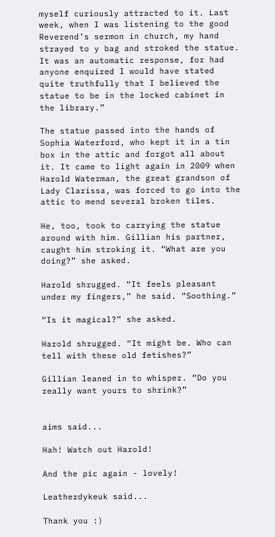myself curiously attracted to it. Last week, when I was listening to the good Reverend’s sermon in church, my hand strayed to y bag and stroked the statue. It was an automatic response, for had anyone enquired I would have stated quite truthfully that I believed the statue to be in the locked cabinet in the library.”

The statue passed into the hands of Sophia Waterford, who kept it in a tin box in the attic and forgot all about it. It came to light again in 2009 when Harold Waterman, the great grandson of Lady Clarissa, was forced to go into the attic to mend several broken tiles.

He, too, took to carrying the statue around with him. Gillian his partner, caught him stroking it. “What are you doing?” she asked.

Harold shrugged. “It feels pleasant under my fingers,” he said. “Soothing.”

“Is it magical?” she asked.

Harold shrugged. “It might be. Who can tell with these old fetishes?”

Gillian leaned in to whisper. “Do you really want yours to shrink?”


aims said...

Hah! Watch out Harold!

And the pic again - lovely!

Leatherdykeuk said...

Thank you :)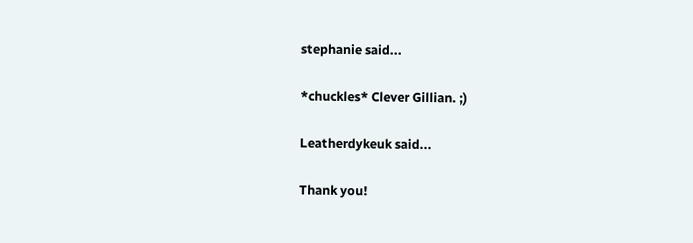stephanie said...

*chuckles* Clever Gillian. ;)

Leatherdykeuk said...

Thank you!